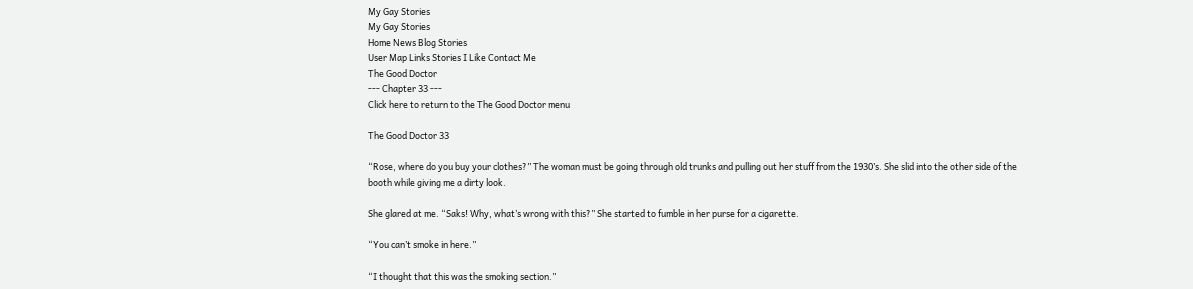My Gay Stories
My Gay Stories
Home News Blog Stories
User Map Links Stories I Like Contact Me
The Good Doctor
--- Chapter 33 ---
Click here to return to the The Good Doctor menu

The Good Doctor 33

“Rose, where do you buy your clothes?” The woman must be going through old trunks and pulling out her stuff from the 1930’s. She slid into the other side of the booth while giving me a dirty look.

She glared at me. “Saks! Why, what’s wrong with this?” She started to fumble in her purse for a cigarette.

“You can’t smoke in here.”

“I thought that this was the smoking section.”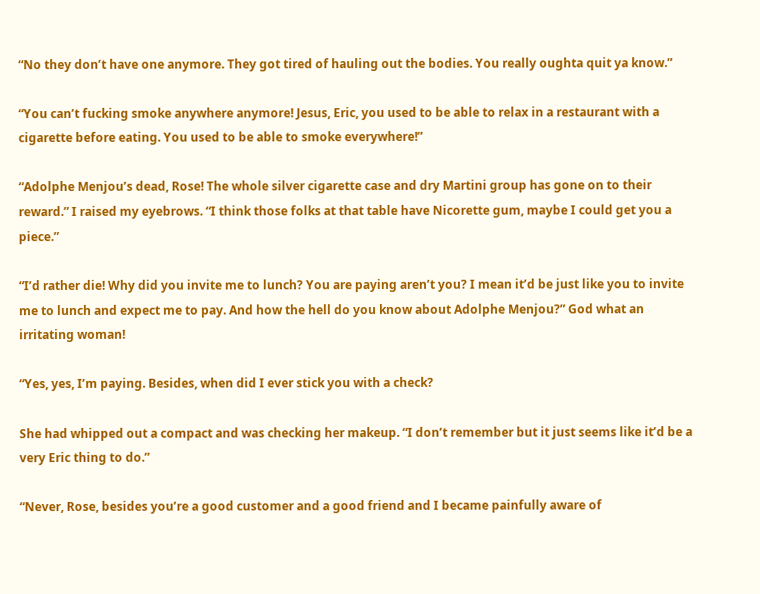“No they don’t have one anymore. They got tired of hauling out the bodies. You really oughta quit ya know.”

“You can’t fucking smoke anywhere anymore! Jesus, Eric, you used to be able to relax in a restaurant with a cigarette before eating. You used to be able to smoke everywhere!”

“Adolphe Menjou’s dead, Rose! The whole silver cigarette case and dry Martini group has gone on to their reward.” I raised my eyebrows. “I think those folks at that table have Nicorette gum, maybe I could get you a piece.”

“I’d rather die! Why did you invite me to lunch? You are paying aren’t you? I mean it’d be just like you to invite me to lunch and expect me to pay. And how the hell do you know about Adolphe Menjou?” God what an irritating woman!

“Yes, yes, I’m paying. Besides, when did I ever stick you with a check?

She had whipped out a compact and was checking her makeup. “I don’t remember but it just seems like it’d be a very Eric thing to do.”

“Never, Rose, besides you’re a good customer and a good friend and I became painfully aware of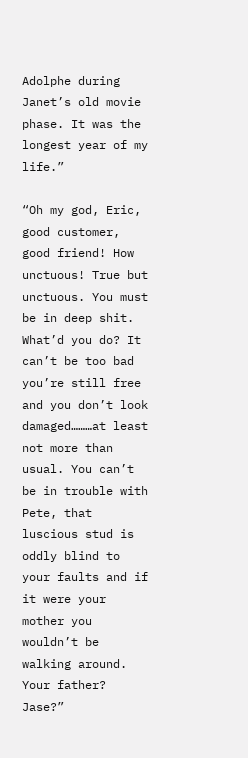Adolphe during Janet’s old movie phase. It was the longest year of my life.”

“Oh my god, Eric, good customer, good friend! How unctuous! True but unctuous. You must be in deep shit. What’d you do? It can’t be too bad you’re still free and you don’t look damaged………at least not more than usual. You can’t be in trouble with Pete, that luscious stud is oddly blind to your faults and if it were your mother you wouldn’t be walking around. Your father? Jase?”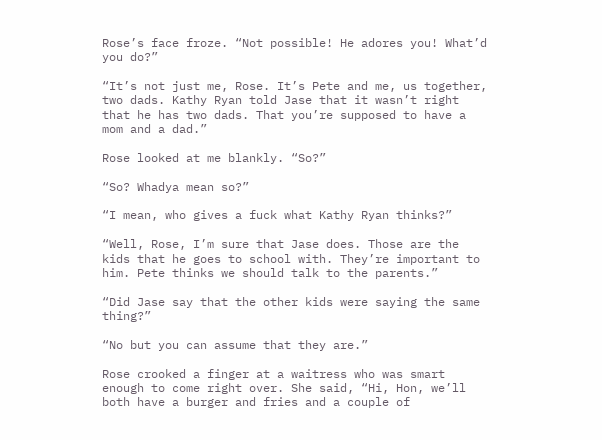Rose’s face froze. “Not possible! He adores you! What’d you do?”

“It’s not just me, Rose. It’s Pete and me, us together, two dads. Kathy Ryan told Jase that it wasn’t right that he has two dads. That you’re supposed to have a mom and a dad.”

Rose looked at me blankly. “So?”

“So? Whadya mean so?”

“I mean, who gives a fuck what Kathy Ryan thinks?”

“Well, Rose, I’m sure that Jase does. Those are the kids that he goes to school with. They’re important to him. Pete thinks we should talk to the parents.”

“Did Jase say that the other kids were saying the same thing?”

“No but you can assume that they are.”

Rose crooked a finger at a waitress who was smart enough to come right over. She said, “Hi, Hon, we’ll both have a burger and fries and a couple of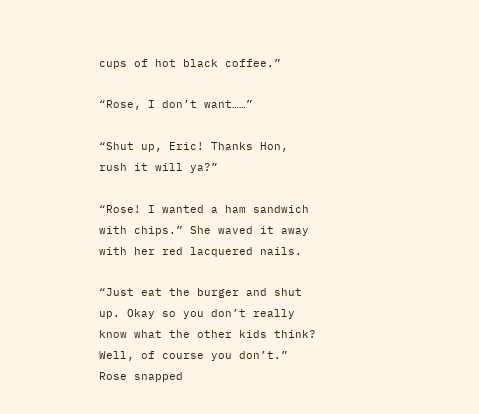cups of hot black coffee.”

“Rose, I don’t want……”

“Shut up, Eric! Thanks Hon, rush it will ya?”

“Rose! I wanted a ham sandwich with chips.” She waved it away with her red lacquered nails.

“Just eat the burger and shut up. Okay so you don’t really know what the other kids think? Well, of course you don’t.” Rose snapped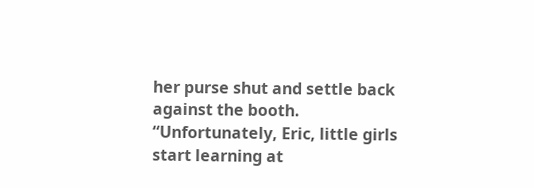her purse shut and settle back against the booth. “Unfortunately, Eric, little girls start learning at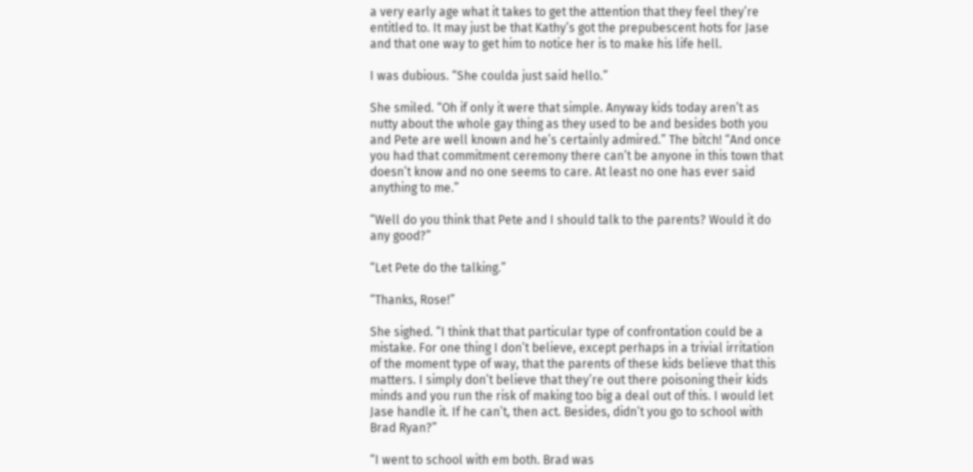a very early age what it takes to get the attention that they feel they’re entitled to. It may just be that Kathy’s got the prepubescent hots for Jase and that one way to get him to notice her is to make his life hell.

I was dubious. “She coulda just said hello.”

She smiled. “Oh if only it were that simple. Anyway kids today aren’t as nutty about the whole gay thing as they used to be and besides both you and Pete are well known and he’s certainly admired.” The bitch! “And once you had that commitment ceremony there can’t be anyone in this town that doesn’t know and no one seems to care. At least no one has ever said anything to me.”

“Well do you think that Pete and I should talk to the parents? Would it do any good?”

“Let Pete do the talking.”

“Thanks, Rose!”

She sighed. “I think that that particular type of confrontation could be a mistake. For one thing I don’t believe, except perhaps in a trivial irritation of the moment type of way, that the parents of these kids believe that this matters. I simply don’t believe that they’re out there poisoning their kids minds and you run the risk of making too big a deal out of this. I would let Jase handle it. If he can’t, then act. Besides, didn’t you go to school with Brad Ryan?”

“I went to school with em both. Brad was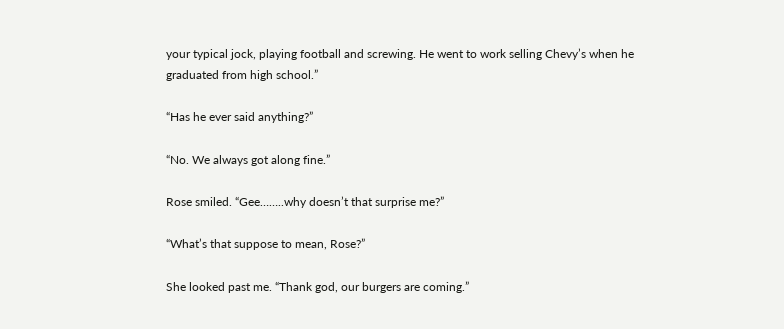your typical jock, playing football and screwing. He went to work selling Chevy’s when he graduated from high school.”

“Has he ever said anything?”

“No. We always got along fine.”

Rose smiled. “Gee……..why doesn’t that surprise me?”

“What’s that suppose to mean, Rose?”

She looked past me. “Thank god, our burgers are coming.”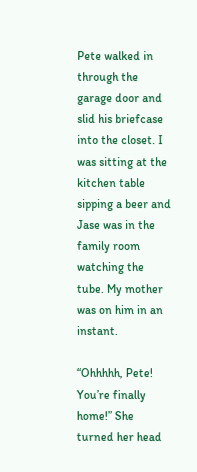Pete walked in through the garage door and slid his briefcase into the closet. I was sitting at the kitchen table sipping a beer and Jase was in the family room watching the tube. My mother was on him in an instant.

“Ohhhhh, Pete! You’re finally home!” She turned her head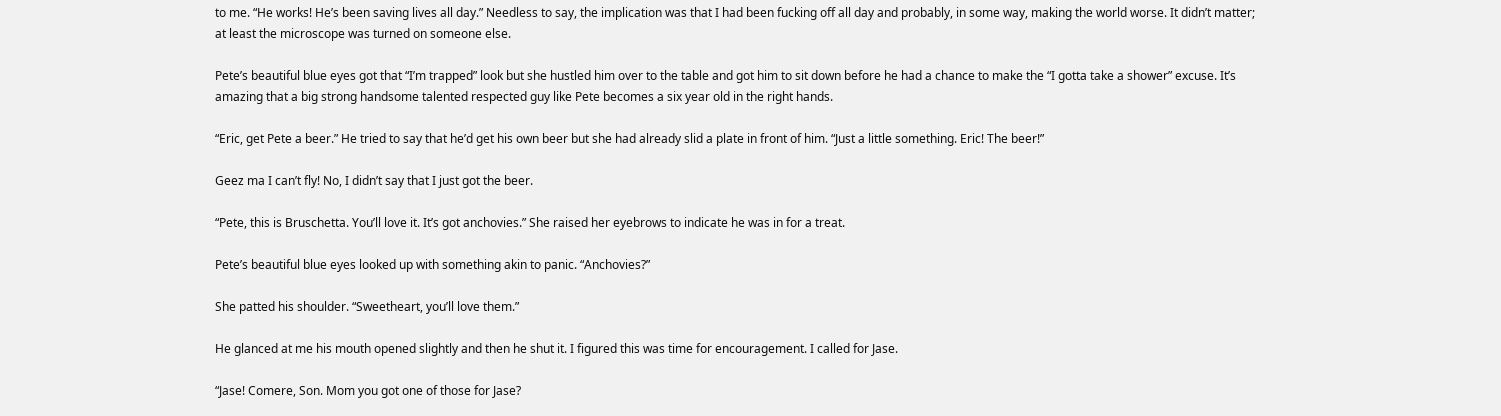to me. “He works! He’s been saving lives all day.” Needless to say, the implication was that I had been fucking off all day and probably, in some way, making the world worse. It didn’t matter; at least the microscope was turned on someone else.

Pete’s beautiful blue eyes got that “I’m trapped” look but she hustled him over to the table and got him to sit down before he had a chance to make the “I gotta take a shower” excuse. It’s amazing that a big strong handsome talented respected guy like Pete becomes a six year old in the right hands.

“Eric, get Pete a beer.” He tried to say that he’d get his own beer but she had already slid a plate in front of him. “Just a little something. Eric! The beer!”

Geez ma I can’t fly! No, I didn’t say that I just got the beer.

“Pete, this is Bruschetta. You’ll love it. It’s got anchovies.” She raised her eyebrows to indicate he was in for a treat.

Pete’s beautiful blue eyes looked up with something akin to panic. “Anchovies?”

She patted his shoulder. “Sweetheart, you’ll love them.”

He glanced at me his mouth opened slightly and then he shut it. I figured this was time for encouragement. I called for Jase.

“Jase! Comere, Son. Mom you got one of those for Jase?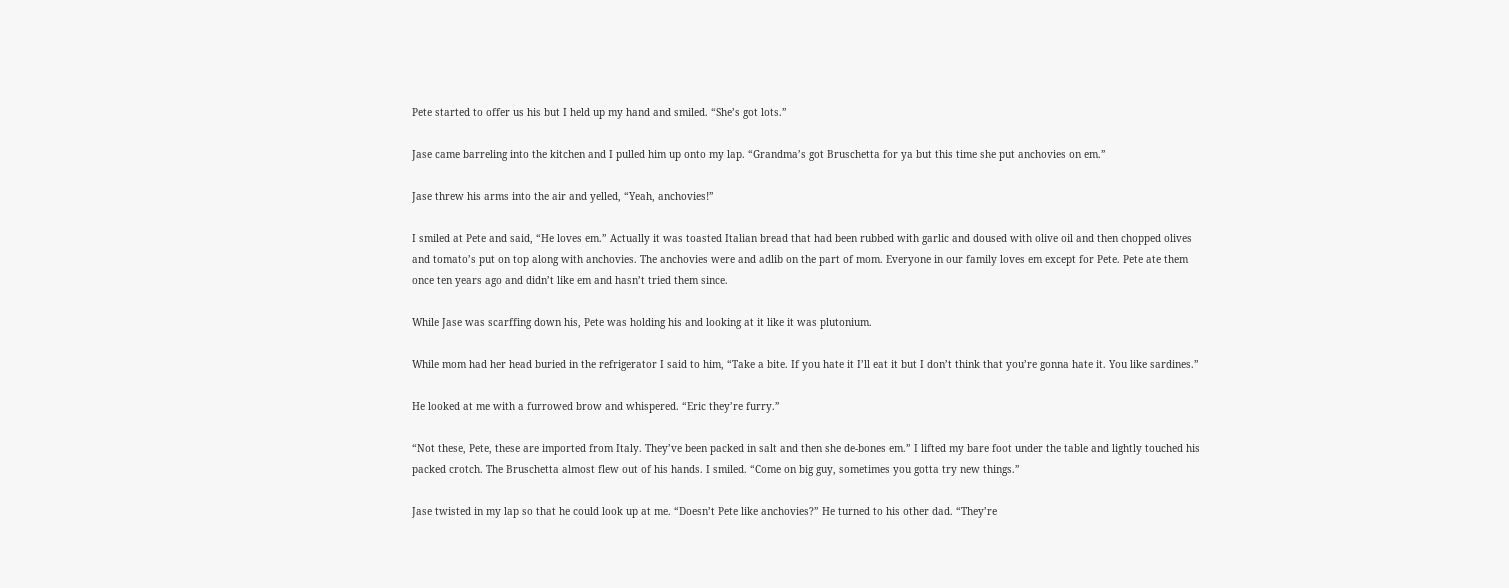Pete started to offer us his but I held up my hand and smiled. “She’s got lots.”

Jase came barreling into the kitchen and I pulled him up onto my lap. “Grandma’s got Bruschetta for ya but this time she put anchovies on em.”

Jase threw his arms into the air and yelled, “Yeah, anchovies!”

I smiled at Pete and said, “He loves em.” Actually it was toasted Italian bread that had been rubbed with garlic and doused with olive oil and then chopped olives and tomato’s put on top along with anchovies. The anchovies were and adlib on the part of mom. Everyone in our family loves em except for Pete. Pete ate them once ten years ago and didn’t like em and hasn’t tried them since.

While Jase was scarffing down his, Pete was holding his and looking at it like it was plutonium.

While mom had her head buried in the refrigerator I said to him, “Take a bite. If you hate it I’ll eat it but I don’t think that you’re gonna hate it. You like sardines.”

He looked at me with a furrowed brow and whispered. “Eric they’re furry.”

“Not these, Pete, these are imported from Italy. They’ve been packed in salt and then she de-bones em.” I lifted my bare foot under the table and lightly touched his packed crotch. The Bruschetta almost flew out of his hands. I smiled. “Come on big guy, sometimes you gotta try new things.”

Jase twisted in my lap so that he could look up at me. “Doesn’t Pete like anchovies?” He turned to his other dad. “They’re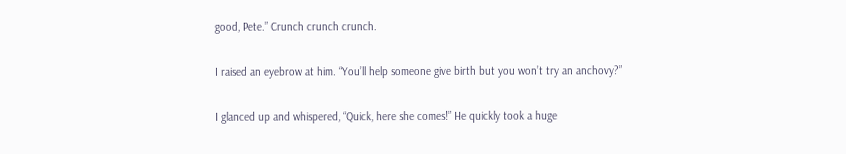good, Pete.” Crunch crunch crunch.

I raised an eyebrow at him. “You’ll help someone give birth but you won’t try an anchovy?”

I glanced up and whispered, “Quick, here she comes!” He quickly took a huge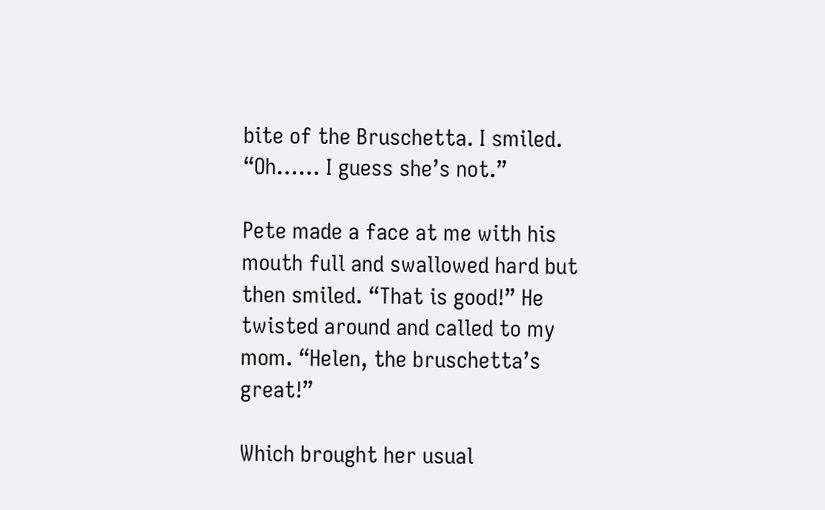bite of the Bruschetta. I smiled. “Oh…… I guess she’s not.”

Pete made a face at me with his mouth full and swallowed hard but then smiled. “That is good!” He twisted around and called to my mom. “Helen, the bruschetta’s great!”

Which brought her usual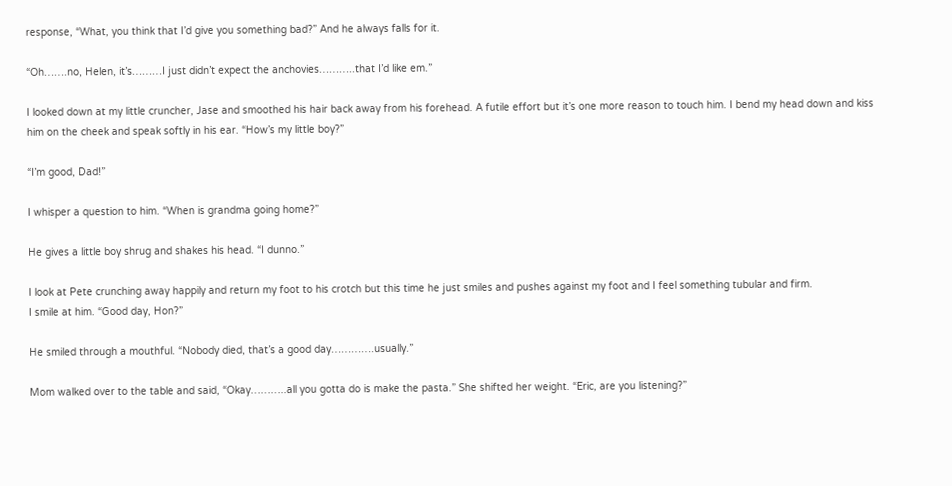response, “What, you think that I’d give you something bad?” And he always falls for it.

“Oh…….no, Helen, it’s………I just didn’t expect the anchovies………..that I’d like em.”

I looked down at my little cruncher, Jase and smoothed his hair back away from his forehead. A futile effort but it’s one more reason to touch him. I bend my head down and kiss him on the cheek and speak softly in his ear. “How’s my little boy?”

“I’m good, Dad!”

I whisper a question to him. “When is grandma going home?”

He gives a little boy shrug and shakes his head. “I dunno.”

I look at Pete crunching away happily and return my foot to his crotch but this time he just smiles and pushes against my foot and I feel something tubular and firm.
I smile at him. “Good day, Hon?”

He smiled through a mouthful. “Nobody died, that’s a good day………….usually.”

Mom walked over to the table and said, “Okay………..all you gotta do is make the pasta.” She shifted her weight. “Eric, are you listening?”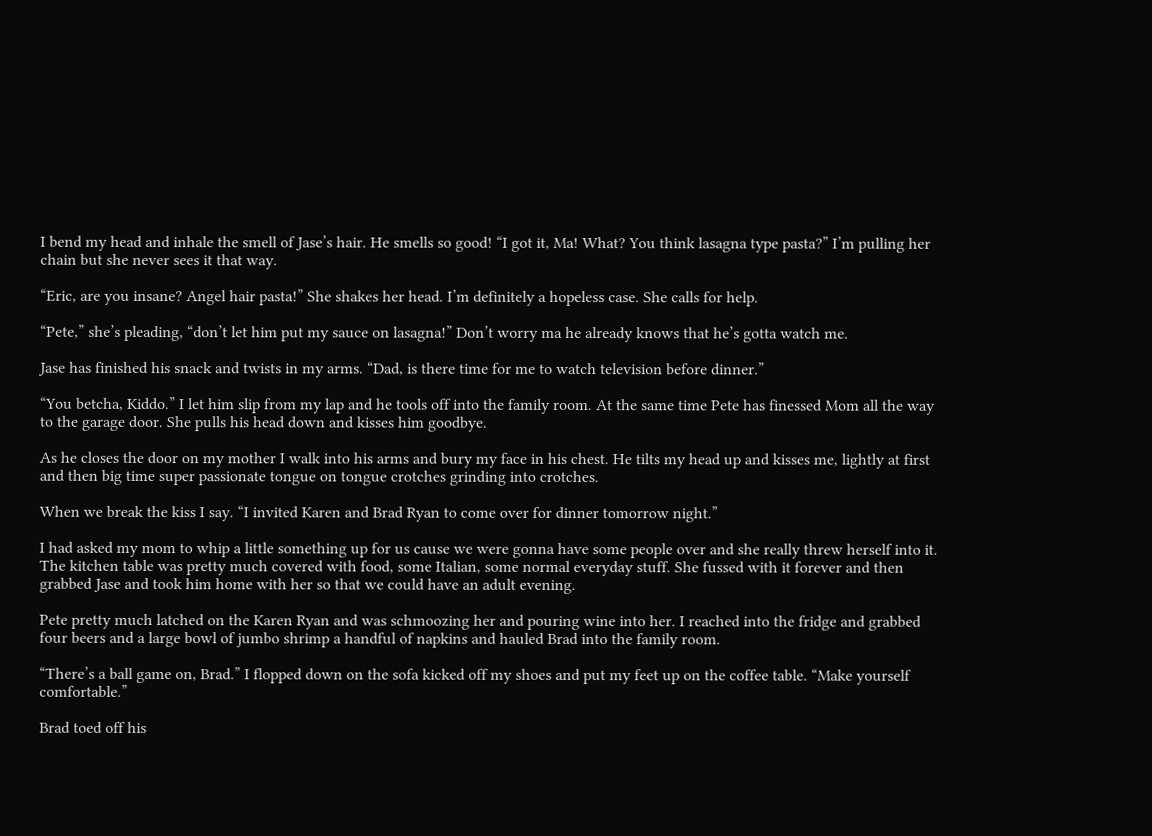I bend my head and inhale the smell of Jase’s hair. He smells so good! “I got it, Ma! What? You think lasagna type pasta?” I’m pulling her chain but she never sees it that way.

“Eric, are you insane? Angel hair pasta!” She shakes her head. I’m definitely a hopeless case. She calls for help.

“Pete,” she’s pleading, “don’t let him put my sauce on lasagna!” Don’t worry ma he already knows that he’s gotta watch me.

Jase has finished his snack and twists in my arms. “Dad, is there time for me to watch television before dinner.”

“You betcha, Kiddo.” I let him slip from my lap and he tools off into the family room. At the same time Pete has finessed Mom all the way to the garage door. She pulls his head down and kisses him goodbye.

As he closes the door on my mother I walk into his arms and bury my face in his chest. He tilts my head up and kisses me, lightly at first and then big time super passionate tongue on tongue crotches grinding into crotches.

When we break the kiss I say. “I invited Karen and Brad Ryan to come over for dinner tomorrow night.”

I had asked my mom to whip a little something up for us cause we were gonna have some people over and she really threw herself into it. The kitchen table was pretty much covered with food, some Italian, some normal everyday stuff. She fussed with it forever and then grabbed Jase and took him home with her so that we could have an adult evening.

Pete pretty much latched on the Karen Ryan and was schmoozing her and pouring wine into her. I reached into the fridge and grabbed four beers and a large bowl of jumbo shrimp a handful of napkins and hauled Brad into the family room.

“There’s a ball game on, Brad.” I flopped down on the sofa kicked off my shoes and put my feet up on the coffee table. “Make yourself comfortable.”

Brad toed off his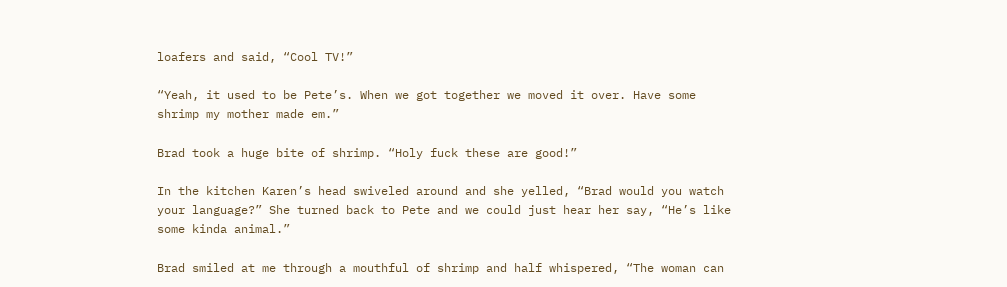loafers and said, “Cool TV!”

“Yeah, it used to be Pete’s. When we got together we moved it over. Have some shrimp my mother made em.”

Brad took a huge bite of shrimp. “Holy fuck these are good!”

In the kitchen Karen’s head swiveled around and she yelled, “Brad would you watch your language?” She turned back to Pete and we could just hear her say, “He’s like some kinda animal.”

Brad smiled at me through a mouthful of shrimp and half whispered, “The woman can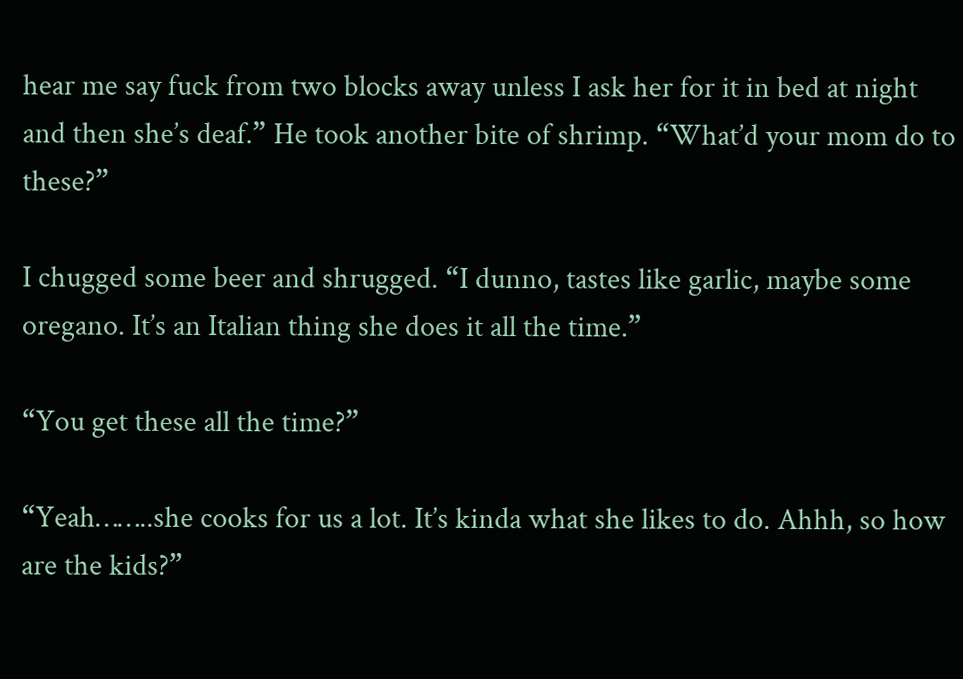hear me say fuck from two blocks away unless I ask her for it in bed at night and then she’s deaf.” He took another bite of shrimp. “What’d your mom do to these?”

I chugged some beer and shrugged. “I dunno, tastes like garlic, maybe some oregano. It’s an Italian thing she does it all the time.”

“You get these all the time?”

“Yeah……..she cooks for us a lot. It’s kinda what she likes to do. Ahhh, so how are the kids?”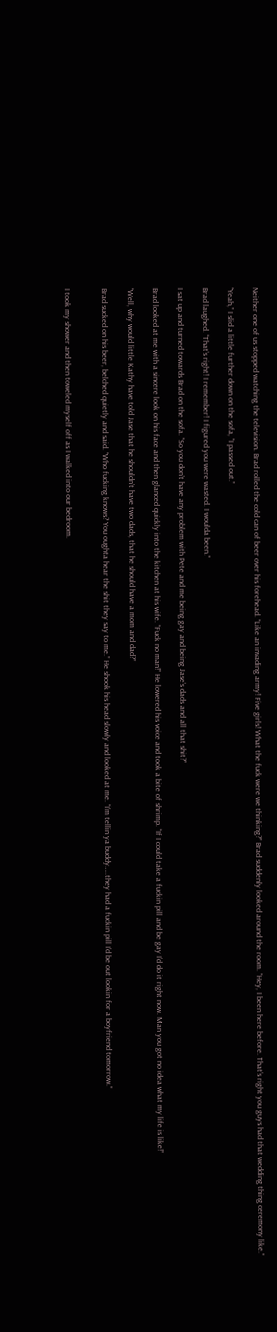Neither one of us stopped watching the television. Brad rolled the cold can of beer over his forehead. “Like an invading army! Five girls! What the fuck were we thinking?” Brad suddenly looked around the room. “Hey, I been here before. That’s right you guys had that wedding thing ceremony like.”

“Yeah,” I slid a little further down on the sofa, “I passed out.”

Brad laughed. “That’s right! I remember! I figured you were wasted. I woulda been.”

I sat up and turned towards Brad on the sofa. “So you don’t have any problem with Pete and me being gay and being Jase’s dads and all that shit?”

Brad looked at me with a sincere look on his face and then glanced quickly into the kitchen at his wife. “Fuck no man!” He lowered his voice and took a bite of shrimp. “If I could take a fuckin pill and be gay I’d do it right now. Man you got no idea what my life is like!”

“Well, why would little Kathy have told Jase that he shouldn’t have two dads, that he should have a mom and dad?”

Brad sucked on his beer, belched quietly and said. “Who fucking knows? You oughta hear the shit they say to me.” He shook his head slowly and looked at me. “I’m tellin ya buddy…..they had a fuckin pill I’d be out lookin for a boyfriend tomorrow.”


I took my shower and then toweled myself off as I walked into our bedroom.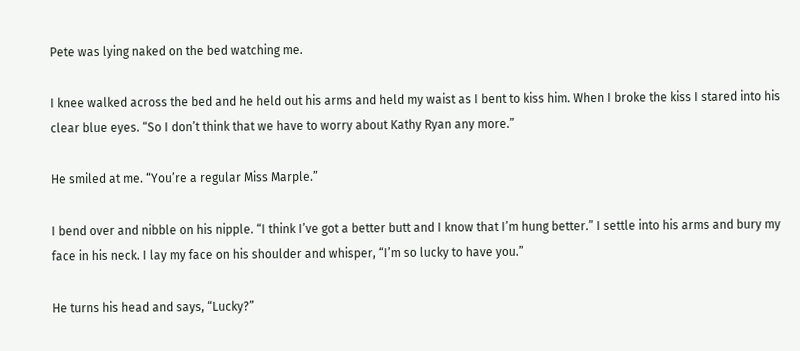Pete was lying naked on the bed watching me.

I knee walked across the bed and he held out his arms and held my waist as I bent to kiss him. When I broke the kiss I stared into his clear blue eyes. “So I don’t think that we have to worry about Kathy Ryan any more.”

He smiled at me. “You’re a regular Miss Marple.”

I bend over and nibble on his nipple. “I think I’ve got a better butt and I know that I’m hung better.” I settle into his arms and bury my face in his neck. I lay my face on his shoulder and whisper, “I’m so lucky to have you.”

He turns his head and says, “Lucky?”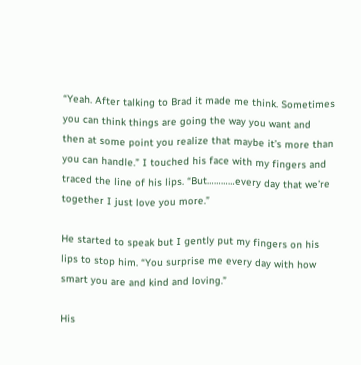“Yeah. After talking to Brad it made me think. Sometimes you can think things are going the way you want and then at some point you realize that maybe it’s more than you can handle.” I touched his face with my fingers and traced the line of his lips. “But…………every day that we’re together I just love you more.”

He started to speak but I gently put my fingers on his lips to stop him. “You surprise me every day with how smart you are and kind and loving.”

His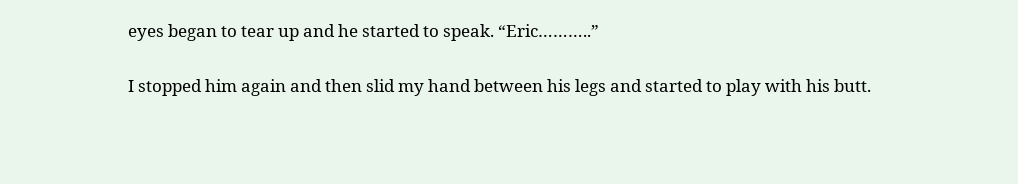eyes began to tear up and he started to speak. “Eric………..”

I stopped him again and then slid my hand between his legs and started to play with his butt.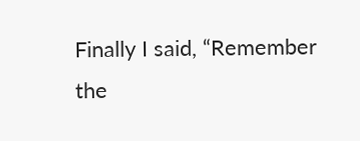Finally I said, “Remember the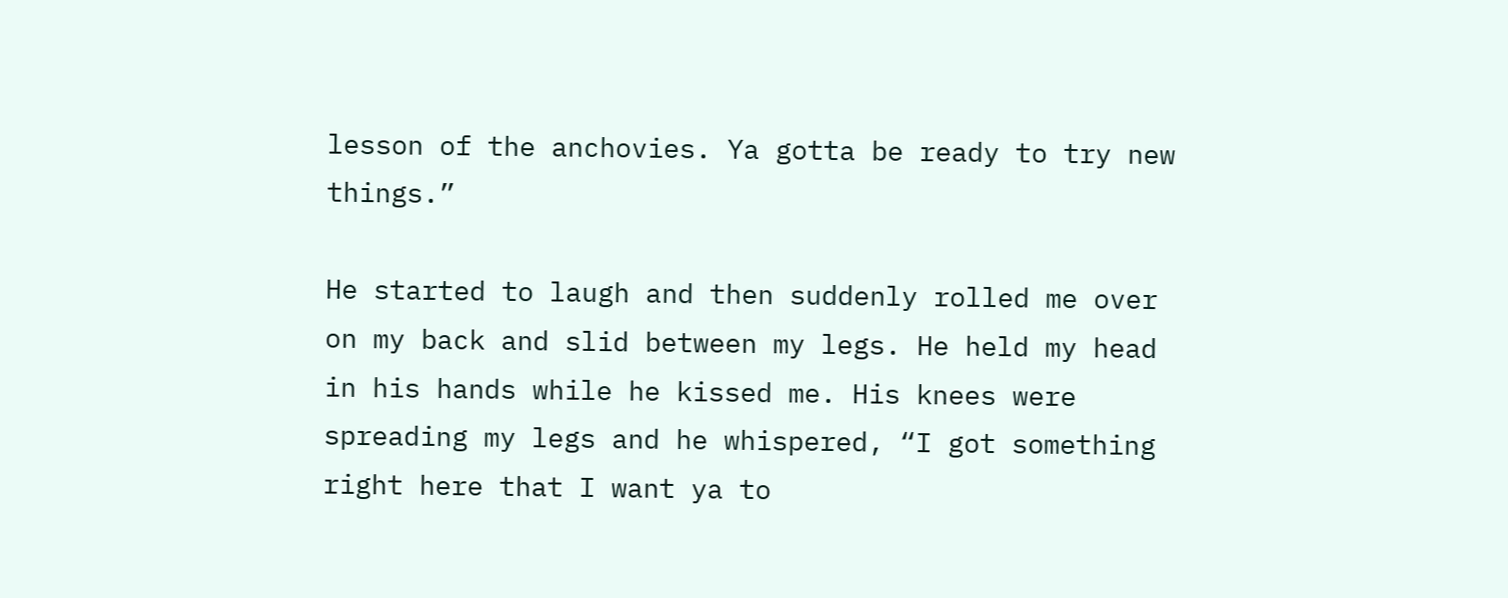lesson of the anchovies. Ya gotta be ready to try new things.”

He started to laugh and then suddenly rolled me over on my back and slid between my legs. He held my head in his hands while he kissed me. His knees were spreading my legs and he whispered, “I got something right here that I want ya to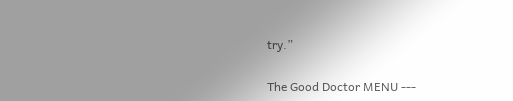try.”


The Good Doctor MENU ---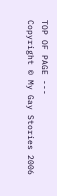TOP OF PAGE ---
Copyright © My Gay Stories 2006